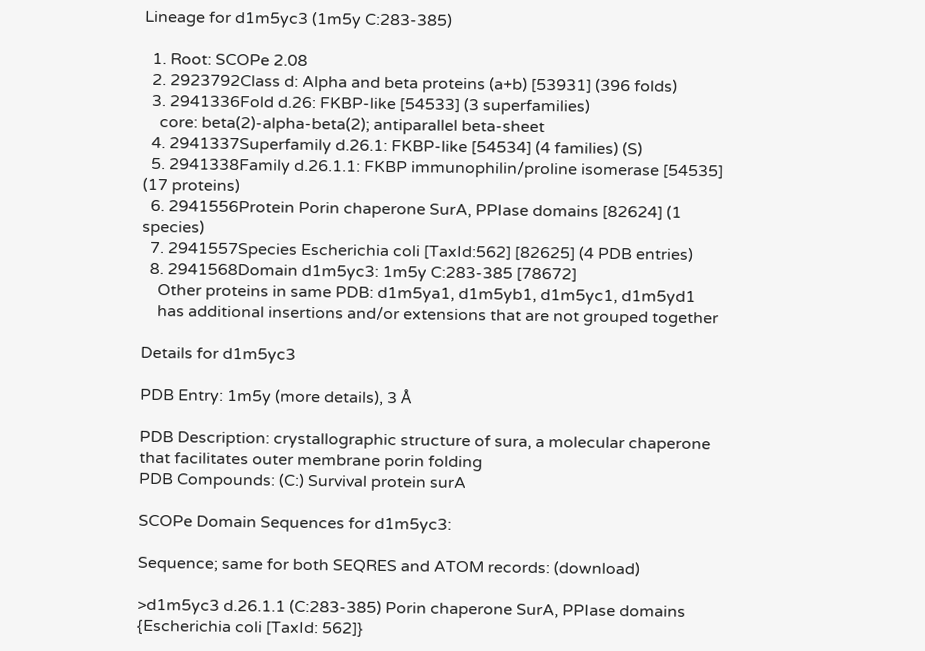Lineage for d1m5yc3 (1m5y C:283-385)

  1. Root: SCOPe 2.08
  2. 2923792Class d: Alpha and beta proteins (a+b) [53931] (396 folds)
  3. 2941336Fold d.26: FKBP-like [54533] (3 superfamilies)
    core: beta(2)-alpha-beta(2); antiparallel beta-sheet
  4. 2941337Superfamily d.26.1: FKBP-like [54534] (4 families) (S)
  5. 2941338Family d.26.1.1: FKBP immunophilin/proline isomerase [54535] (17 proteins)
  6. 2941556Protein Porin chaperone SurA, PPIase domains [82624] (1 species)
  7. 2941557Species Escherichia coli [TaxId:562] [82625] (4 PDB entries)
  8. 2941568Domain d1m5yc3: 1m5y C:283-385 [78672]
    Other proteins in same PDB: d1m5ya1, d1m5yb1, d1m5yc1, d1m5yd1
    has additional insertions and/or extensions that are not grouped together

Details for d1m5yc3

PDB Entry: 1m5y (more details), 3 Å

PDB Description: crystallographic structure of sura, a molecular chaperone that facilitates outer membrane porin folding
PDB Compounds: (C:) Survival protein surA

SCOPe Domain Sequences for d1m5yc3:

Sequence; same for both SEQRES and ATOM records: (download)

>d1m5yc3 d.26.1.1 (C:283-385) Porin chaperone SurA, PPIase domains {Escherichia coli [TaxId: 562]}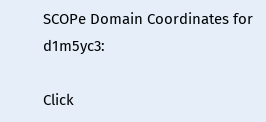SCOPe Domain Coordinates for d1m5yc3:

Click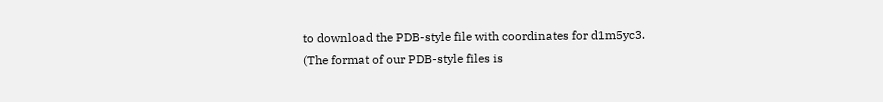to download the PDB-style file with coordinates for d1m5yc3.
(The format of our PDB-style files is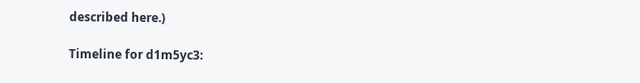described here.)

Timeline for d1m5yc3: